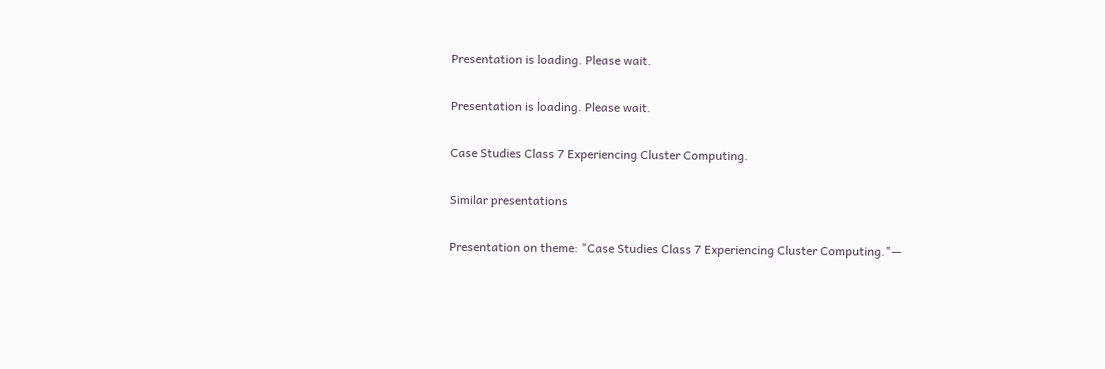Presentation is loading. Please wait.

Presentation is loading. Please wait.

Case Studies Class 7 Experiencing Cluster Computing.

Similar presentations

Presentation on theme: "Case Studies Class 7 Experiencing Cluster Computing."—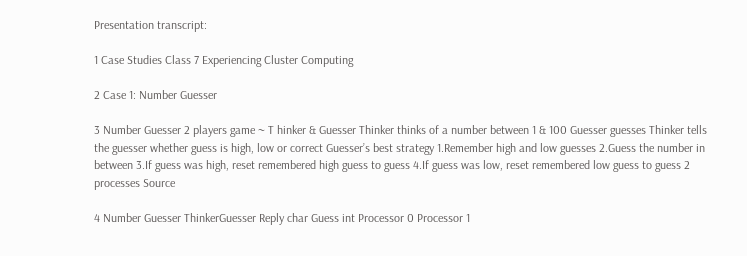Presentation transcript:

1 Case Studies Class 7 Experiencing Cluster Computing

2 Case 1: Number Guesser

3 Number Guesser 2 players game ~ T hinker & Guesser Thinker thinks of a number between 1 & 100 Guesser guesses Thinker tells the guesser whether guess is high, low or correct Guesser’s best strategy 1.Remember high and low guesses 2.Guess the number in between 3.If guess was high, reset remembered high guess to guess 4.If guess was low, reset remembered low guess to guess 2 processes Source

4 Number Guesser ThinkerGuesser Reply char Guess int Processor 0 Processor 1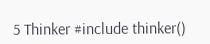5 Thinker #include thinker()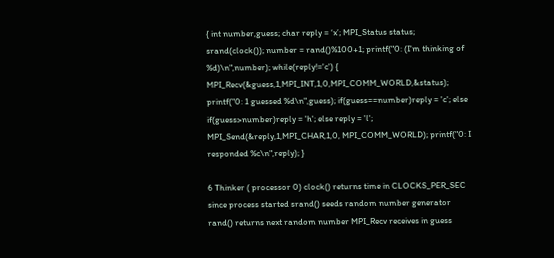{ int number,guess; char reply = ‘x’; MPI_Status status; srand(clock()); number = rand()%100+1; printf("0: (I'm thinking of %d)\n",number); while(reply!='c') { MPI_Recv(&guess,1,MPI_INT,1,0,MPI_COMM_WORLD,&status); printf("0: 1 guessed %d\n",guess); if(guess==number)reply = 'c'; else if(guess>number)reply = 'h'; else reply = 'l'; MPI_Send(&reply,1,MPI_CHAR,1,0, MPI_COMM_WORLD); printf("0: I responded %c\n",reply); }

6 Thinker ( processor 0) clock() returns time in CLOCKS_PER_SEC since process started srand() seeds random number generator rand() returns next random number MPI_Recv receives in guess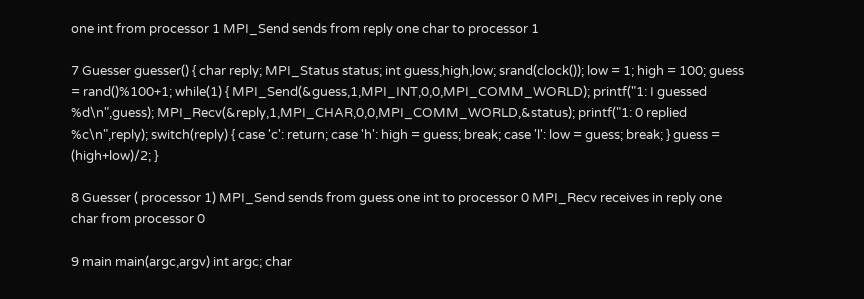one int from processor 1 MPI_Send sends from reply one char to processor 1

7 Guesser guesser() { char reply; MPI_Status status; int guess,high,low; srand(clock()); low = 1; high = 100; guess = rand()%100+1; while(1) { MPI_Send(&guess,1,MPI_INT,0,0,MPI_COMM_WORLD); printf("1: I guessed %d\n",guess); MPI_Recv(&reply,1,MPI_CHAR,0,0,MPI_COMM_WORLD,&status); printf("1: 0 replied %c\n",reply); switch(reply) { case 'c': return; case 'h': high = guess; break; case 'l': low = guess; break; } guess = (high+low)/2; }

8 Guesser ( processor 1) MPI_Send sends from guess one int to processor 0 MPI_Recv receives in reply one char from processor 0

9 main main(argc,argv) int argc; char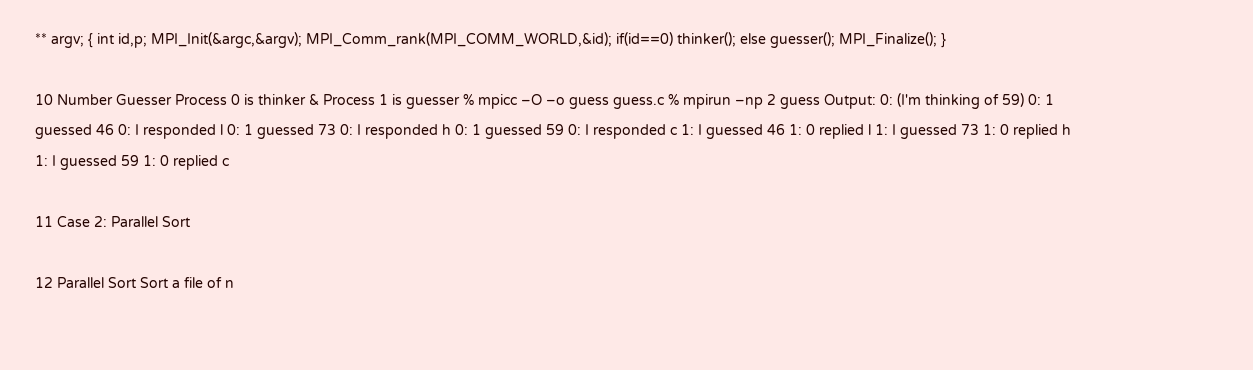** argv; { int id,p; MPI_Init(&argc,&argv); MPI_Comm_rank(MPI_COMM_WORLD,&id); if(id==0) thinker(); else guesser(); MPI_Finalize(); }

10 Number Guesser Process 0 is thinker & Process 1 is guesser % mpicc –O –o guess guess.c % mpirun –np 2 guess Output: 0: (I'm thinking of 59) 0: 1 guessed 46 0: I responded l 0: 1 guessed 73 0: I responded h 0: 1 guessed 59 0: I responded c 1: I guessed 46 1: 0 replied l 1: I guessed 73 1: 0 replied h 1: I guessed 59 1: 0 replied c

11 Case 2: Parallel Sort

12 Parallel Sort Sort a file of n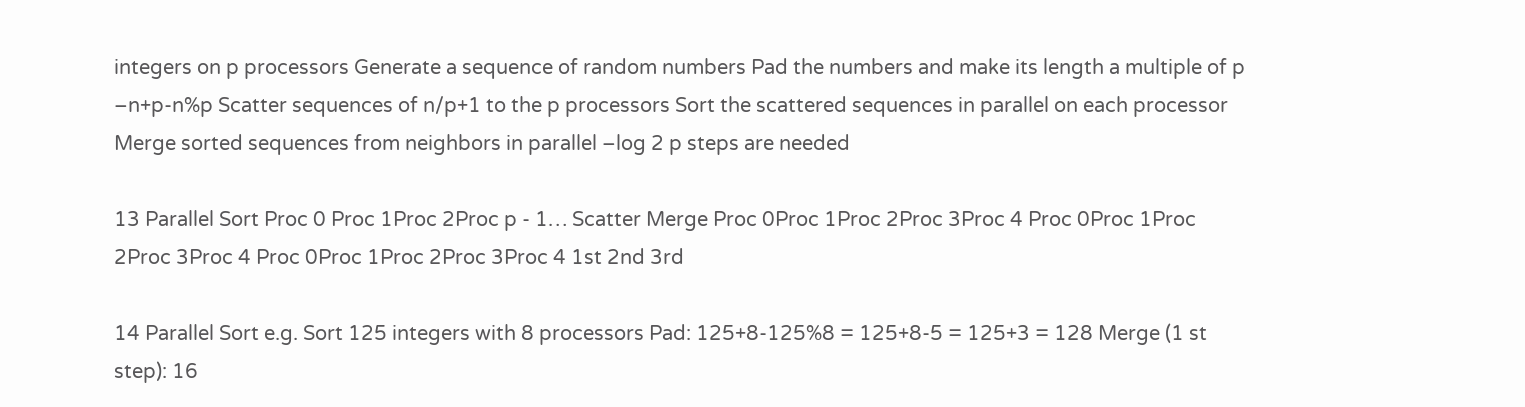integers on p processors Generate a sequence of random numbers Pad the numbers and make its length a multiple of p –n+p-n%p Scatter sequences of n/p+1 to the p processors Sort the scattered sequences in parallel on each processor Merge sorted sequences from neighbors in parallel –log 2 p steps are needed

13 Parallel Sort Proc 0 Proc 1Proc 2Proc p - 1… Scatter Merge Proc 0Proc 1Proc 2Proc 3Proc 4 Proc 0Proc 1Proc 2Proc 3Proc 4 Proc 0Proc 1Proc 2Proc 3Proc 4 1st 2nd 3rd

14 Parallel Sort e.g. Sort 125 integers with 8 processors Pad: 125+8-125%8 = 125+8-5 = 125+3 = 128 Merge (1 st step): 16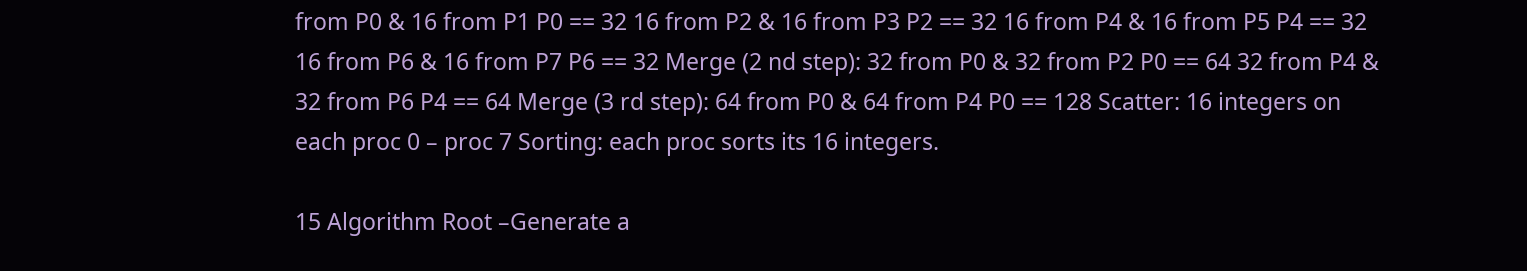from P0 & 16 from P1 P0 == 32 16 from P2 & 16 from P3 P2 == 32 16 from P4 & 16 from P5 P4 == 32 16 from P6 & 16 from P7 P6 == 32 Merge (2 nd step): 32 from P0 & 32 from P2 P0 == 64 32 from P4 & 32 from P6 P4 == 64 Merge (3 rd step): 64 from P0 & 64 from P4 P0 == 128 Scatter: 16 integers on each proc 0 – proc 7 Sorting: each proc sorts its 16 integers.

15 Algorithm Root –Generate a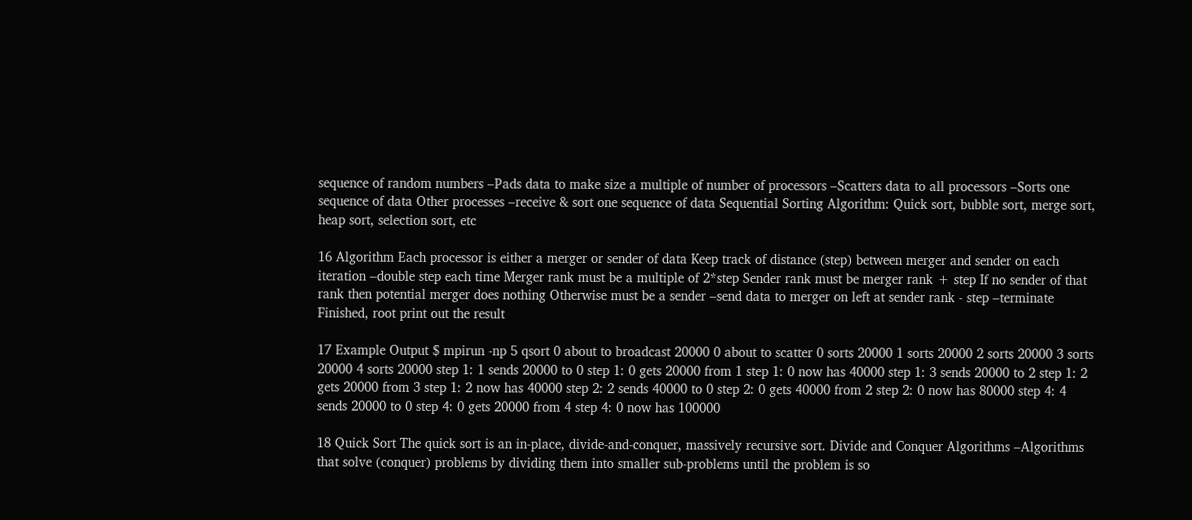sequence of random numbers –Pads data to make size a multiple of number of processors –Scatters data to all processors –Sorts one sequence of data Other processes –receive & sort one sequence of data Sequential Sorting Algorithm: Quick sort, bubble sort, merge sort, heap sort, selection sort, etc

16 Algorithm Each processor is either a merger or sender of data Keep track of distance (step) between merger and sender on each iteration –double step each time Merger rank must be a multiple of 2*step Sender rank must be merger rank + step If no sender of that rank then potential merger does nothing Otherwise must be a sender –send data to merger on left at sender rank - step –terminate Finished, root print out the result

17 Example Output $ mpirun -np 5 qsort 0 about to broadcast 20000 0 about to scatter 0 sorts 20000 1 sorts 20000 2 sorts 20000 3 sorts 20000 4 sorts 20000 step 1: 1 sends 20000 to 0 step 1: 0 gets 20000 from 1 step 1: 0 now has 40000 step 1: 3 sends 20000 to 2 step 1: 2 gets 20000 from 3 step 1: 2 now has 40000 step 2: 2 sends 40000 to 0 step 2: 0 gets 40000 from 2 step 2: 0 now has 80000 step 4: 4 sends 20000 to 0 step 4: 0 gets 20000 from 4 step 4: 0 now has 100000

18 Quick Sort The quick sort is an in-place, divide-and-conquer, massively recursive sort. Divide and Conquer Algorithms –Algorithms that solve (conquer) problems by dividing them into smaller sub-problems until the problem is so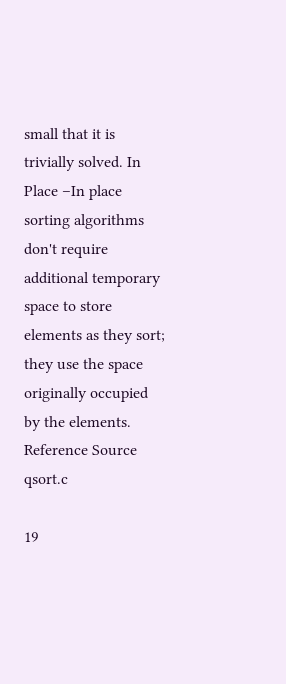small that it is trivially solved. In Place –In place sorting algorithms don't require additional temporary space to store elements as they sort; they use the space originally occupied by the elements. Reference Source qsort.c

19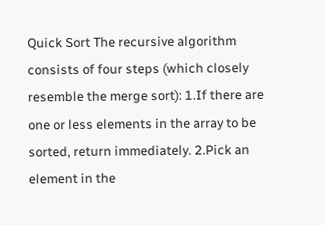Quick Sort The recursive algorithm consists of four steps (which closely resemble the merge sort): 1.If there are one or less elements in the array to be sorted, return immediately. 2.Pick an element in the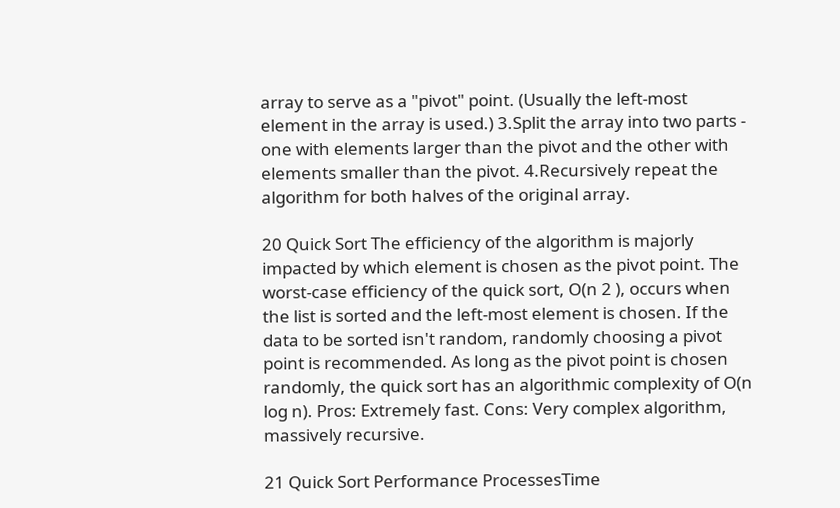array to serve as a "pivot" point. (Usually the left-most element in the array is used.) 3.Split the array into two parts - one with elements larger than the pivot and the other with elements smaller than the pivot. 4.Recursively repeat the algorithm for both halves of the original array.

20 Quick Sort The efficiency of the algorithm is majorly impacted by which element is chosen as the pivot point. The worst-case efficiency of the quick sort, O(n 2 ), occurs when the list is sorted and the left-most element is chosen. If the data to be sorted isn't random, randomly choosing a pivot point is recommended. As long as the pivot point is chosen randomly, the quick sort has an algorithmic complexity of O(n log n). Pros: Extremely fast. Cons: Very complex algorithm, massively recursive.

21 Quick Sort Performance ProcessesTime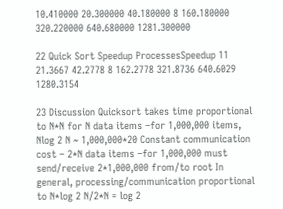10.410000 20.300000 40.180000 8 160.180000 320.220000 640.680000 1281.300000

22 Quick Sort Speedup ProcessesSpeedup 11 21.3667 42.2778 8 162.2778 321.8736 640.6029 1280.3154

23 Discussion Quicksort takes time proportional to N*N for N data items –for 1,000,000 items, Nlog 2 N ~ 1,000,000*20 Constant communication cost – 2*N data items –for 1,000,000 must send/receive 2*1,000,000 from/to root In general, processing/communication proportional to N*log 2 N/2*N = log 2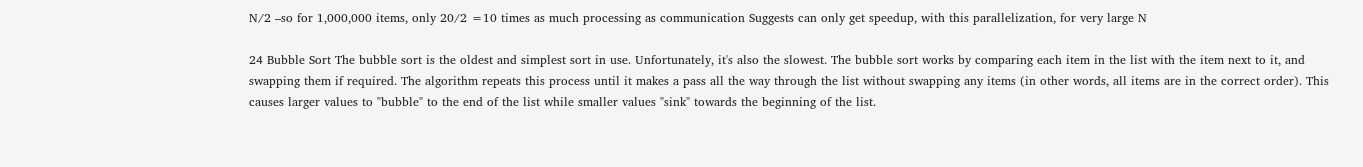N/2 –so for 1,000,000 items, only 20/2 =10 times as much processing as communication Suggests can only get speedup, with this parallelization, for very large N

24 Bubble Sort The bubble sort is the oldest and simplest sort in use. Unfortunately, it's also the slowest. The bubble sort works by comparing each item in the list with the item next to it, and swapping them if required. The algorithm repeats this process until it makes a pass all the way through the list without swapping any items (in other words, all items are in the correct order). This causes larger values to "bubble" to the end of the list while smaller values "sink" towards the beginning of the list.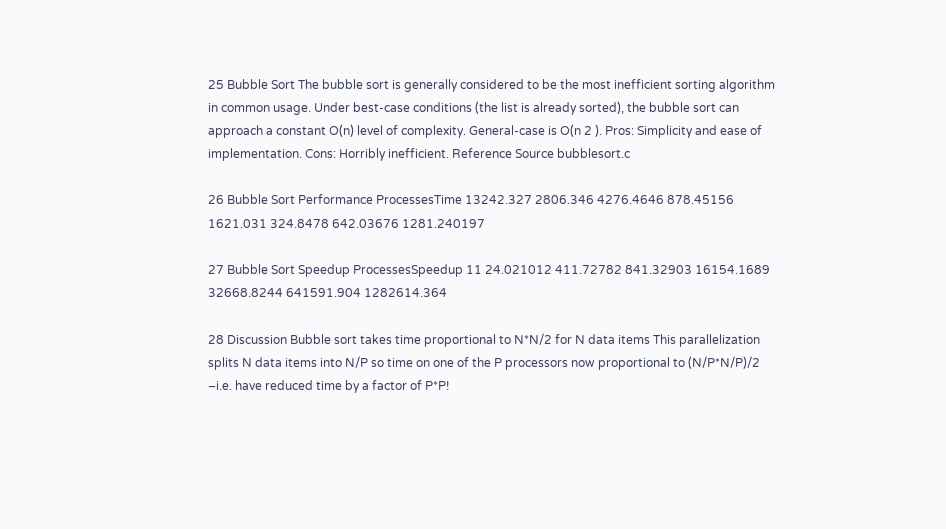25 Bubble Sort The bubble sort is generally considered to be the most inefficient sorting algorithm in common usage. Under best-case conditions (the list is already sorted), the bubble sort can approach a constant O(n) level of complexity. General-case is O(n 2 ). Pros: Simplicity and ease of implementation. Cons: Horribly inefficient. Reference Source bubblesort.c

26 Bubble Sort Performance ProcessesTime 13242.327 2806.346 4276.4646 878.45156 1621.031 324.8478 642.03676 1281.240197

27 Bubble Sort Speedup ProcessesSpeedup 11 24.021012 411.72782 841.32903 16154.1689 32668.8244 641591.904 1282614.364

28 Discussion Bubble sort takes time proportional to N*N/2 for N data items This parallelization splits N data items into N/P so time on one of the P processors now proportional to (N/P*N/P)/2 –i.e. have reduced time by a factor of P*P!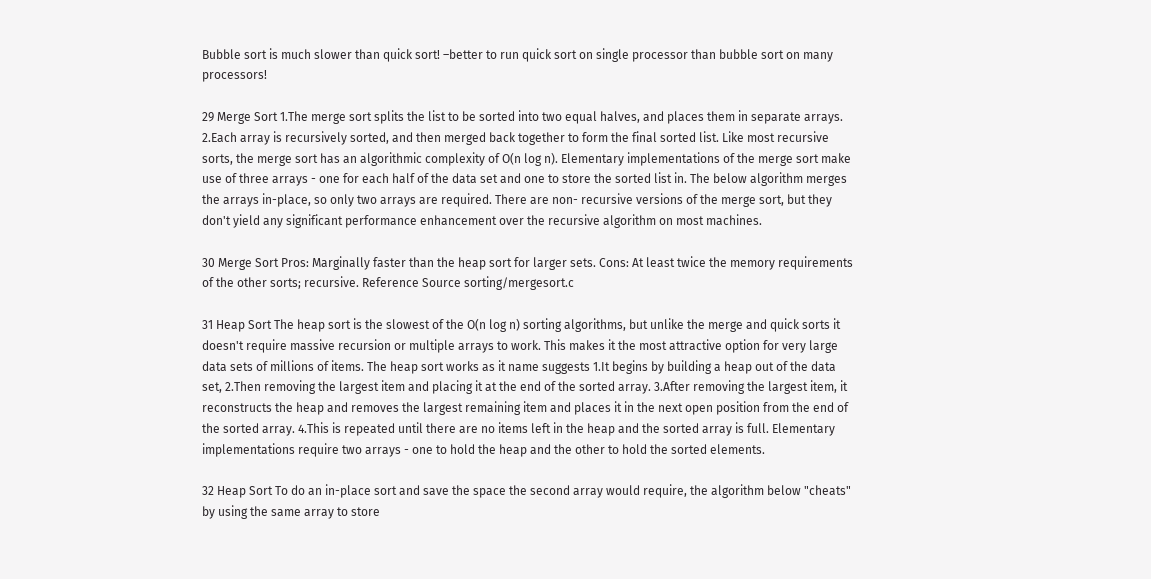Bubble sort is much slower than quick sort! –better to run quick sort on single processor than bubble sort on many processors!

29 Merge Sort 1.The merge sort splits the list to be sorted into two equal halves, and places them in separate arrays. 2.Each array is recursively sorted, and then merged back together to form the final sorted list. Like most recursive sorts, the merge sort has an algorithmic complexity of O(n log n). Elementary implementations of the merge sort make use of three arrays - one for each half of the data set and one to store the sorted list in. The below algorithm merges the arrays in-place, so only two arrays are required. There are non- recursive versions of the merge sort, but they don't yield any significant performance enhancement over the recursive algorithm on most machines.

30 Merge Sort Pros: Marginally faster than the heap sort for larger sets. Cons: At least twice the memory requirements of the other sorts; recursive. Reference Source sorting/mergesort.c

31 Heap Sort The heap sort is the slowest of the O(n log n) sorting algorithms, but unlike the merge and quick sorts it doesn't require massive recursion or multiple arrays to work. This makes it the most attractive option for very large data sets of millions of items. The heap sort works as it name suggests 1.It begins by building a heap out of the data set, 2.Then removing the largest item and placing it at the end of the sorted array. 3.After removing the largest item, it reconstructs the heap and removes the largest remaining item and places it in the next open position from the end of the sorted array. 4.This is repeated until there are no items left in the heap and the sorted array is full. Elementary implementations require two arrays - one to hold the heap and the other to hold the sorted elements.

32 Heap Sort To do an in-place sort and save the space the second array would require, the algorithm below "cheats" by using the same array to store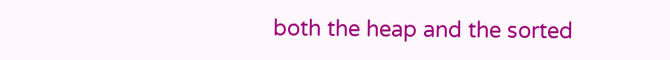both the heap and the sorted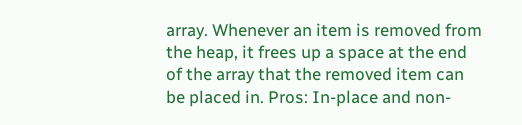array. Whenever an item is removed from the heap, it frees up a space at the end of the array that the removed item can be placed in. Pros: In-place and non-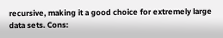recursive, making it a good choice for extremely large data sets. Cons: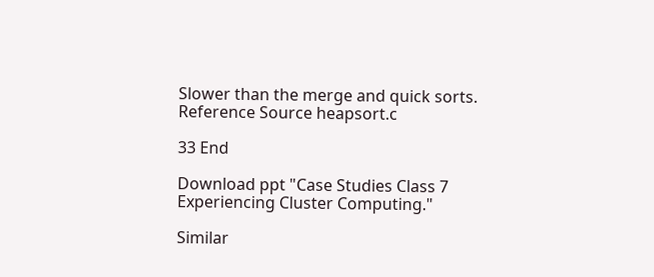Slower than the merge and quick sorts. Reference Source heapsort.c

33 End

Download ppt "Case Studies Class 7 Experiencing Cluster Computing."

Similar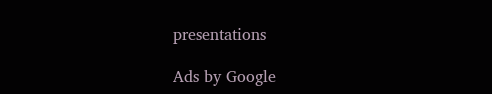presentations

Ads by Google